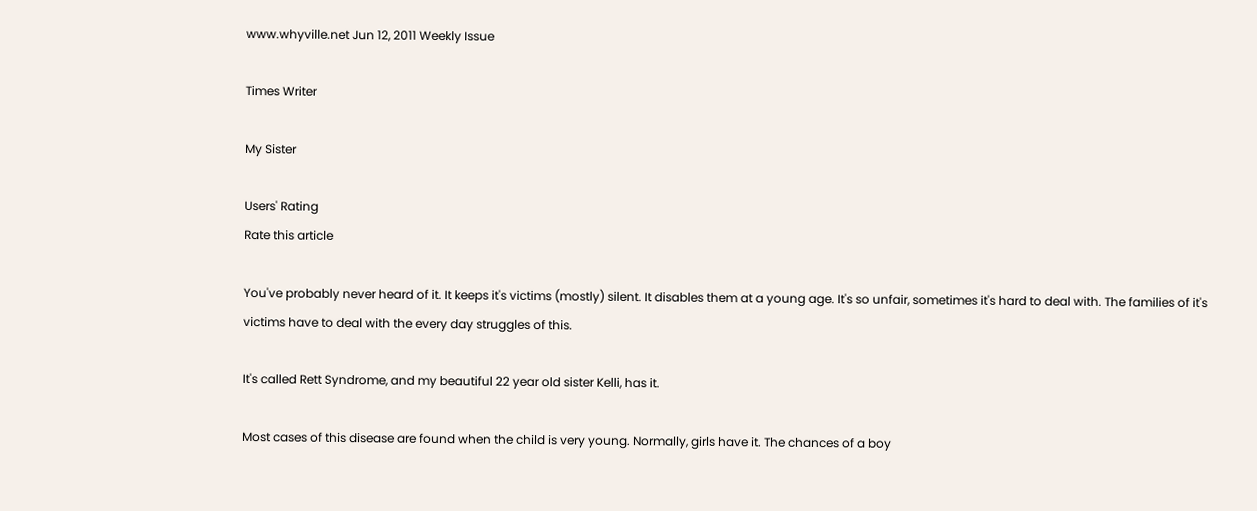www.whyville.net Jun 12, 2011 Weekly Issue

Times Writer

My Sister

Users' Rating
Rate this article

You've probably never heard of it. It keeps it's victims (mostly) silent. It disables them at a young age. It's so unfair, sometimes it's hard to deal with. The families of it's victims have to deal with the every day struggles of this.

It's called Rett Syndrome, and my beautiful 22 year old sister Kelli, has it.

Most cases of this disease are found when the child is very young. Normally, girls have it. The chances of a boy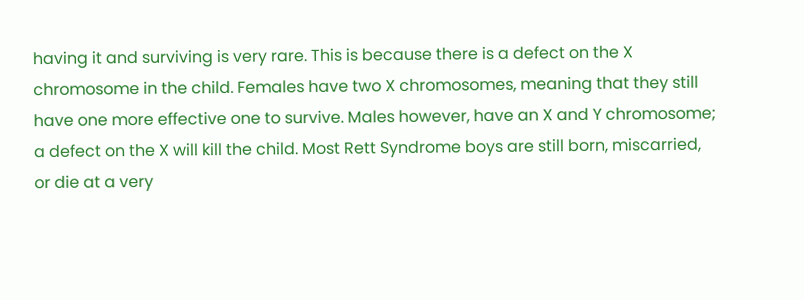having it and surviving is very rare. This is because there is a defect on the X chromosome in the child. Females have two X chromosomes, meaning that they still have one more effective one to survive. Males however, have an X and Y chromosome; a defect on the X will kill the child. Most Rett Syndrome boys are still born, miscarried, or die at a very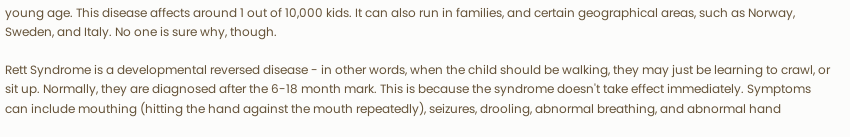young age. This disease affects around 1 out of 10,000 kids. It can also run in families, and certain geographical areas, such as Norway, Sweden, and Italy. No one is sure why, though.

Rett Syndrome is a developmental reversed disease - in other words, when the child should be walking, they may just be learning to crawl, or sit up. Normally, they are diagnosed after the 6-18 month mark. This is because the syndrome doesn't take effect immediately. Symptoms can include mouthing (hitting the hand against the mouth repeatedly), seizures, drooling, abnormal breathing, and abnormal hand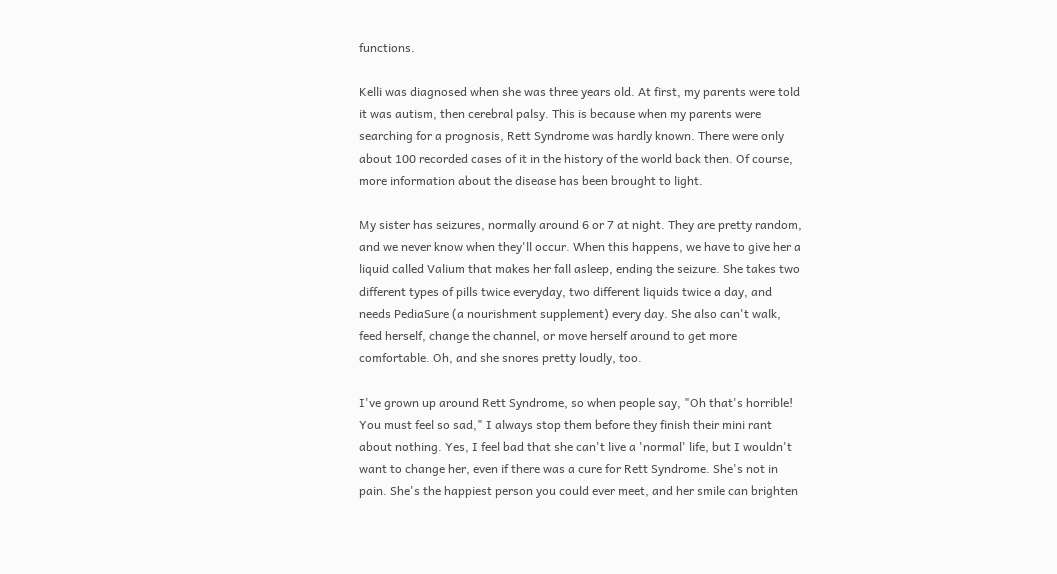functions.

Kelli was diagnosed when she was three years old. At first, my parents were told it was autism, then cerebral palsy. This is because when my parents were searching for a prognosis, Rett Syndrome was hardly known. There were only about 100 recorded cases of it in the history of the world back then. Of course, more information about the disease has been brought to light.

My sister has seizures, normally around 6 or 7 at night. They are pretty random, and we never know when they'll occur. When this happens, we have to give her a liquid called Valium that makes her fall asleep, ending the seizure. She takes two different types of pills twice everyday, two different liquids twice a day, and needs PediaSure (a nourishment supplement) every day. She also can't walk, feed herself, change the channel, or move herself around to get more comfortable. Oh, and she snores pretty loudly, too.

I've grown up around Rett Syndrome, so when people say, "Oh that's horrible! You must feel so sad," I always stop them before they finish their mini rant about nothing. Yes, I feel bad that she can't live a 'normal' life, but I wouldn't want to change her, even if there was a cure for Rett Syndrome. She's not in pain. She's the happiest person you could ever meet, and her smile can brighten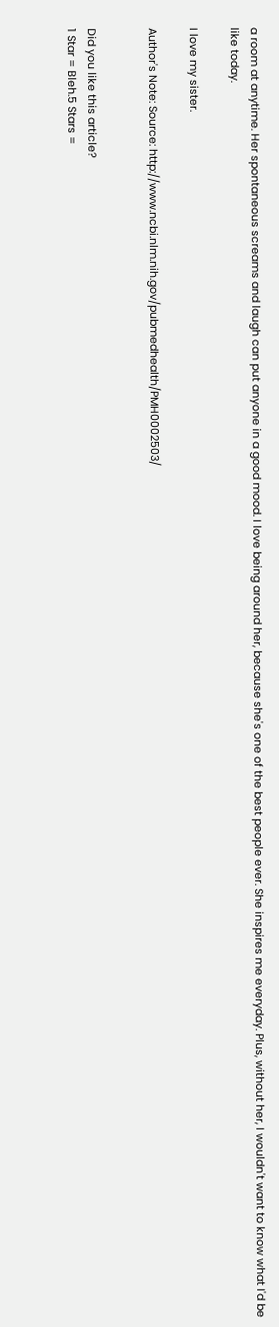a room at anytime. Her spontaneous screams and laugh can put anyone in a good mood. I love being around her, because she's one of the best people ever. She inspires me everyday. Plus, without her, I wouldn't want to know what I'd be like today.

I love my sister.

Author's Note: Source: http://www.ncbi.nlm.nih.gov/pubmedhealth/PMH0002503/


Did you like this article?
1 Star = Bleh.5 Stars =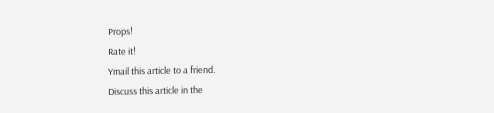Props!
Rate it!
Ymail this article to a friend.
Discuss this article in the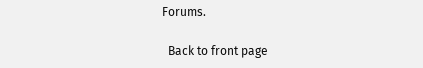Forums.

  Back to front page